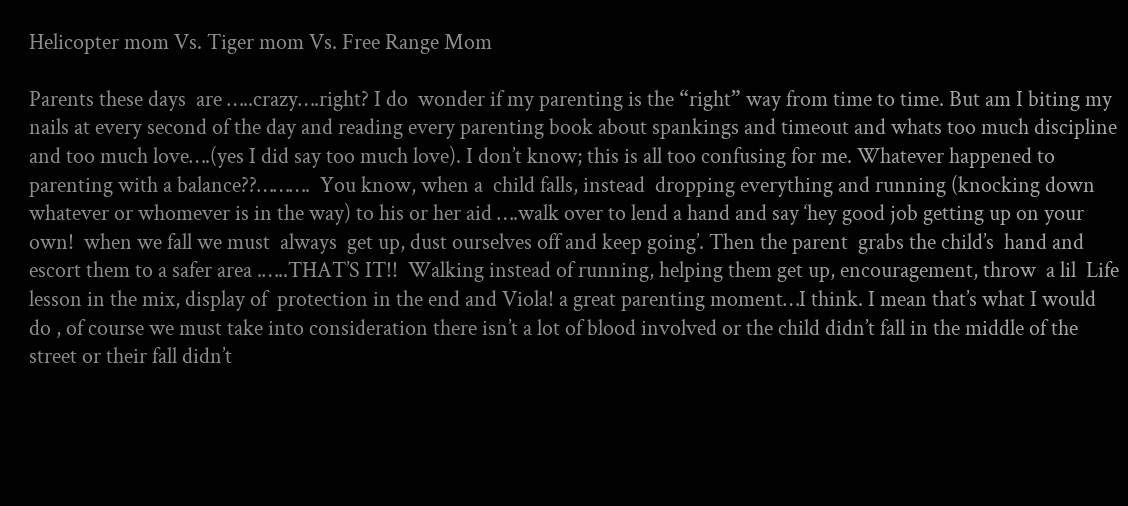Helicopter mom Vs. Tiger mom Vs. Free Range Mom

Parents these days  are …..crazy….right? I do  wonder if my parenting is the “right” way from time to time. But am I biting my nails at every second of the day and reading every parenting book about spankings and timeout and whats too much discipline and too much love….(yes I did say too much love). I don’t know; this is all too confusing for me. Whatever happened to parenting with a balance??……….  You know, when a  child falls, instead  dropping everything and running (knocking down whatever or whomever is in the way) to his or her aid ….walk over to lend a hand and say ‘hey good job getting up on your own!  when we fall we must  always  get up, dust ourselves off and keep going’. Then the parent  grabs the child’s  hand and escort them to a safer area .…..THAT’S IT!!  Walking instead of running, helping them get up, encouragement, throw  a lil  Life lesson in the mix, display of  protection in the end and Viola! a great parenting moment…I think. I mean that’s what I would  do , of course we must take into consideration there isn’t a lot of blood involved or the child didn’t fall in the middle of the street or their fall didn’t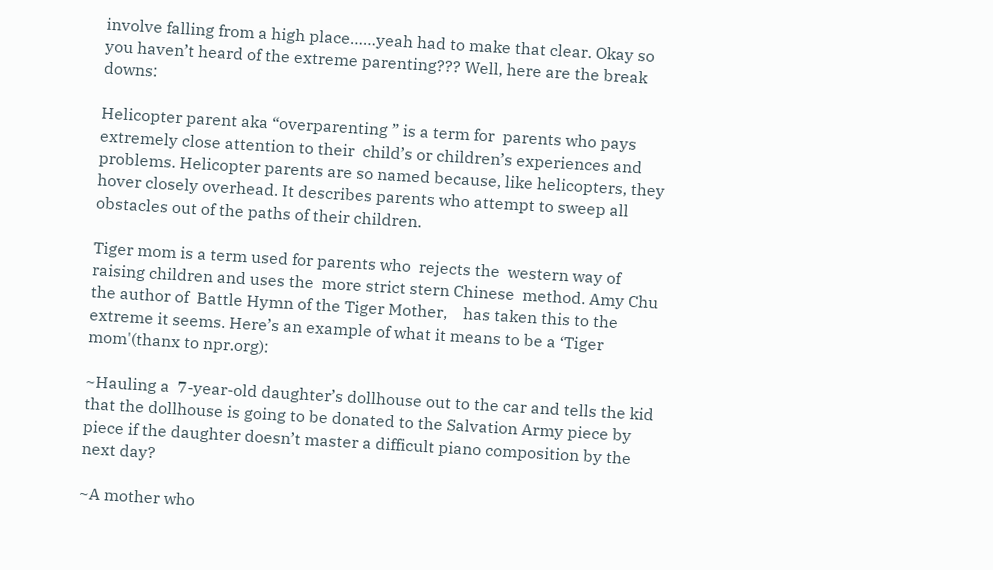involve falling from a high place……yeah had to make that clear. Okay so you haven’t heard of the extreme parenting??? Well, here are the break downs:

Helicopter parent aka “overparenting ” is a term for  parents who pays extremely close attention to their  child’s or children’s experiences and problems. Helicopter parents are so named because, like helicopters, they hover closely overhead. It describes parents who attempt to sweep all obstacles out of the paths of their children.

Tiger mom is a term used for parents who  rejects the  western way of raising children and uses the  more strict stern Chinese  method. Amy Chu the author of  Battle Hymn of the Tiger Mother,    has taken this to the extreme it seems. Here’s an example of what it means to be a ‘Tiger mom'(thanx to npr.org):

~Hauling a  7-year-old daughter’s dollhouse out to the car and tells the kid that the dollhouse is going to be donated to the Salvation Army piece by piece if the daughter doesn’t master a difficult piano composition by the next day?

~A mother who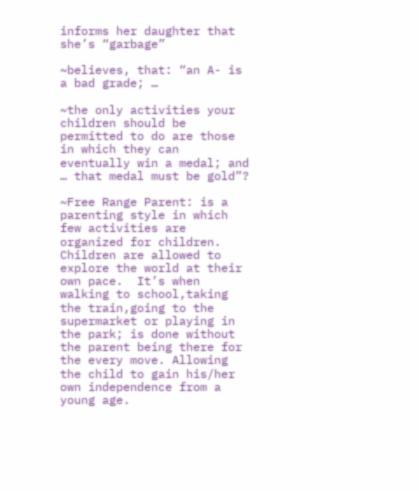informs her daughter that she’s “garbage”

~believes, that: “an A- is a bad grade; …

~the only activities your children should be permitted to do are those in which they can eventually win a medal; and … that medal must be gold”?

~Free Range Parent: is a parenting style in which few activities are organized for children. Children are allowed to explore the world at their own pace.  It’s when walking to school,taking the train,going to the supermarket or playing in the park; is done without the parent being there for the every move. Allowing the child to gain his/her own independence from a young age.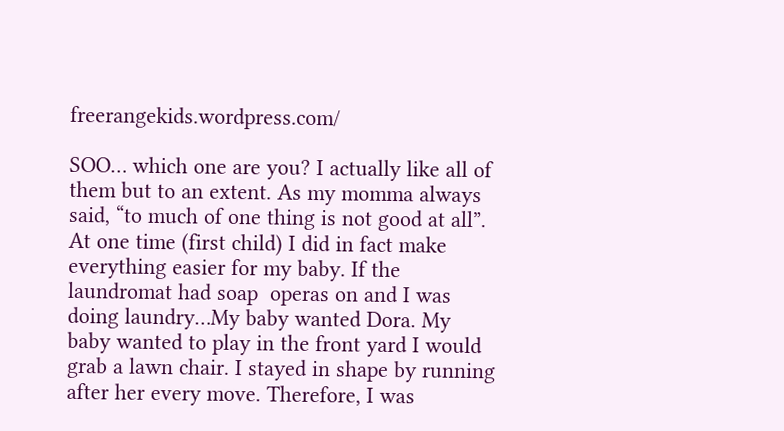freerangekids.wordpress.com/

SOO… which one are you? I actually like all of them but to an extent. As my momma always said, “to much of one thing is not good at all”. At one time (first child) I did in fact make everything easier for my baby. If the laundromat had soap  operas on and I was doing laundry…My baby wanted Dora. My baby wanted to play in the front yard I would grab a lawn chair. I stayed in shape by running after her every move. Therefore, I was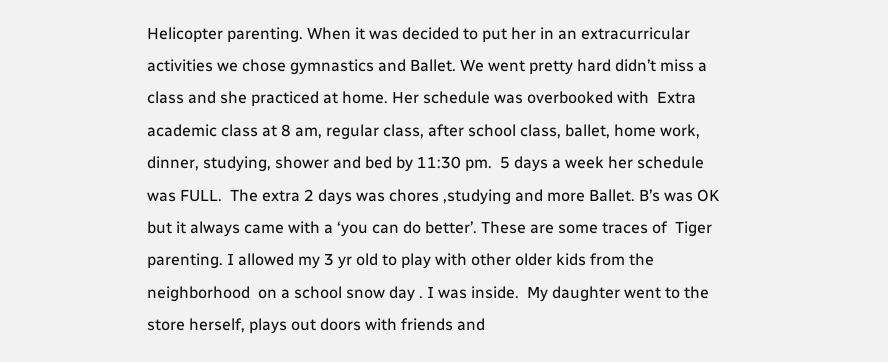Helicopter parenting. When it was decided to put her in an extracurricular activities we chose gymnastics and Ballet. We went pretty hard didn’t miss a class and she practiced at home. Her schedule was overbooked with  Extra academic class at 8 am, regular class, after school class, ballet, home work, dinner, studying, shower and bed by 11:30 pm.  5 days a week her schedule was FULL.  The extra 2 days was chores ,studying and more Ballet. B’s was OK but it always came with a ‘you can do better’. These are some traces of  Tiger parenting. I allowed my 3 yr old to play with other older kids from the neighborhood  on a school snow day . I was inside.  My daughter went to the store herself, plays out doors with friends and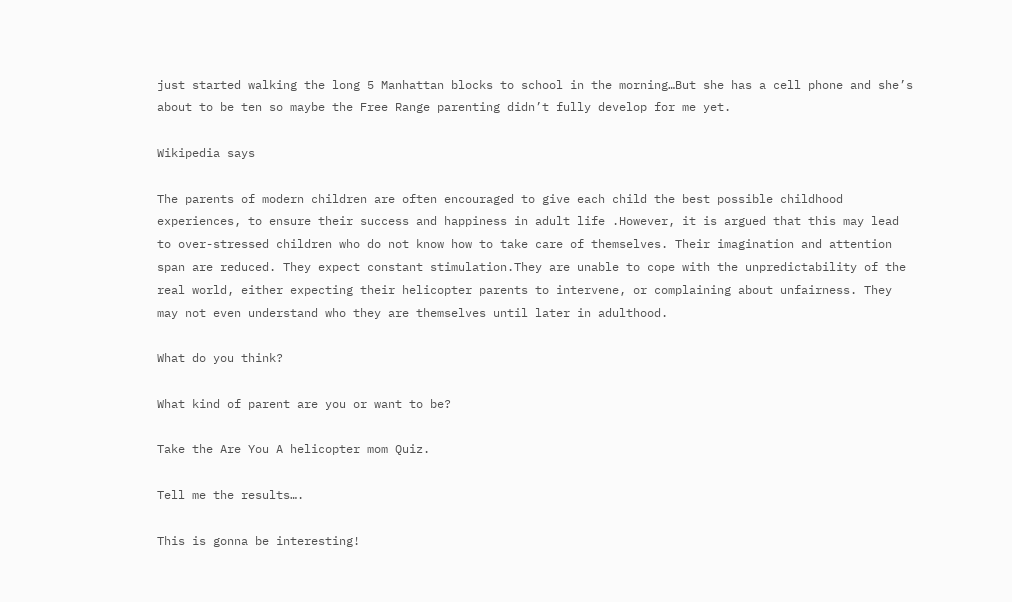just started walking the long 5 Manhattan blocks to school in the morning…But she has a cell phone and she’s about to be ten so maybe the Free Range parenting didn’t fully develop for me yet.

Wikipedia says

The parents of modern children are often encouraged to give each child the best possible childhood experiences, to ensure their success and happiness in adult life .However, it is argued that this may lead to over-stressed children who do not know how to take care of themselves. Their imagination and attention span are reduced. They expect constant stimulation.They are unable to cope with the unpredictability of the real world, either expecting their helicopter parents to intervene, or complaining about unfairness. They may not even understand who they are themselves until later in adulthood.

What do you think?

What kind of parent are you or want to be?

Take the Are You A helicopter mom Quiz.

Tell me the results….

This is gonna be interesting!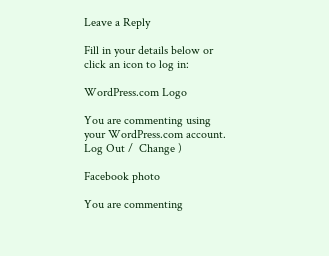Leave a Reply

Fill in your details below or click an icon to log in:

WordPress.com Logo

You are commenting using your WordPress.com account. Log Out /  Change )

Facebook photo

You are commenting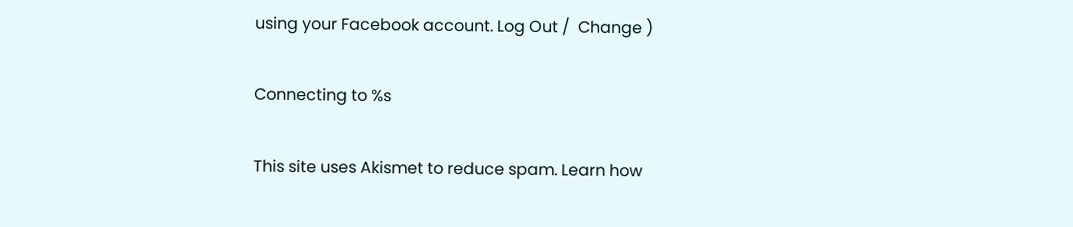using your Facebook account. Log Out /  Change )

Connecting to %s

This site uses Akismet to reduce spam. Learn how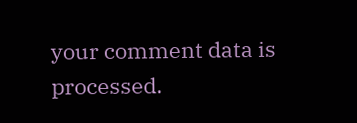your comment data is processed.